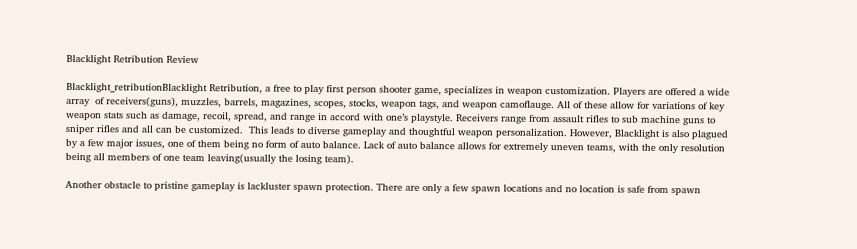Blacklight Retribution Review

Blacklight_retributionBlacklight Retribution, a free to play first person shooter game, specializes in weapon customization. Players are offered a wide array  of receivers(guns), muzzles, barrels, magazines, scopes, stocks, weapon tags, and weapon camoflauge. All of these allow for variations of key weapon stats such as damage, recoil, spread, and range in accord with one’s playstyle. Receivers range from assault rifles to sub machine guns to sniper rifles and all can be customized.  This leads to diverse gameplay and thoughtful weapon personalization. However, Blacklight is also plagued by a few major issues, one of them being no form of auto balance. Lack of auto balance allows for extremely uneven teams, with the only resolution being all members of one team leaving(usually the losing team).

Another obstacle to pristine gameplay is lackluster spawn protection. There are only a few spawn locations and no location is safe from spawn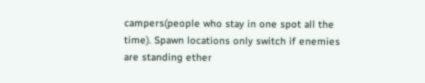campers(people who stay in one spot all the time). Spawn locations only switch if enemies are standing ether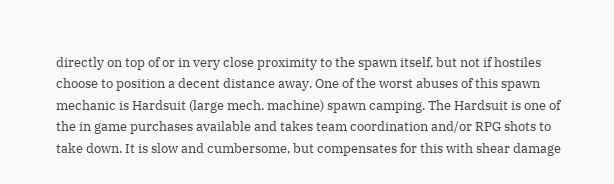directly on top of or in very close proximity to the spawn itself, but not if hostiles choose to position a decent distance away. One of the worst abuses of this spawn mechanic is Hardsuit (large mech. machine) spawn camping. The Hardsuit is one of the in game purchases available and takes team coordination and/or RPG shots to take down. It is slow and cumbersome, but compensates for this with shear damage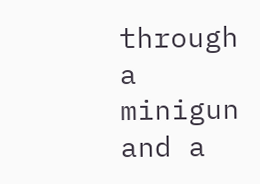through a minigun and a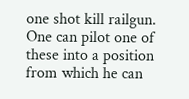one shot kill railgun. One can pilot one of these into a position from which he can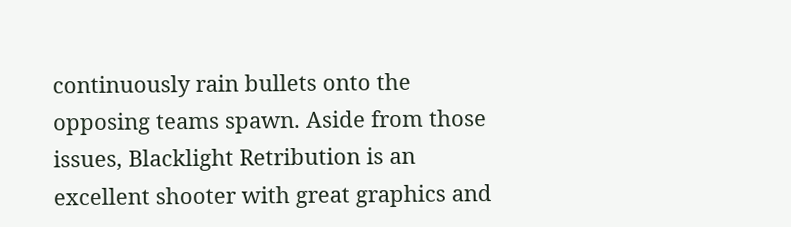continuously rain bullets onto the opposing teams spawn. Aside from those issues, Blacklight Retribution is an excellent shooter with great graphics and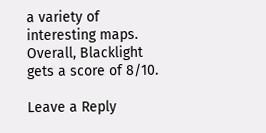a variety of interesting maps. Overall, Blacklight gets a score of 8/10.

Leave a Reply